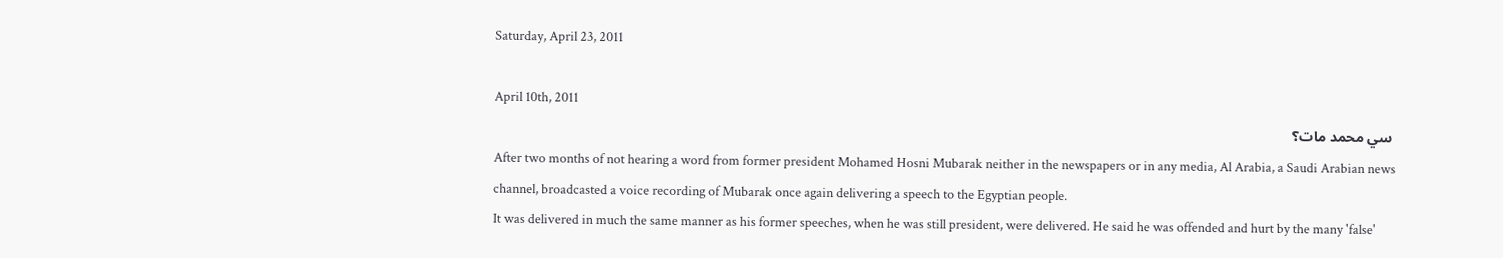Saturday, April 23, 2011

April 10th, 2011
 سي محمد مات؟
After two months of not hearing a word from former president Mohamed Hosni Mubarak neither in the newspapers or in any media, Al Arabia, a Saudi Arabian news channel, broadcasted a voice recording of Mubarak once again delivering a speech to the Egyptian people.
It was delivered in much the same manner as his former speeches, when he was still president, were delivered. He said he was offended and hurt by the many 'false'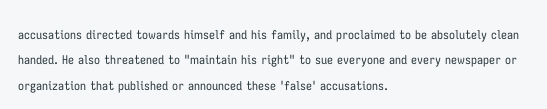accusations directed towards himself and his family, and proclaimed to be absolutely clean handed. He also threatened to "maintain his right" to sue everyone and every newspaper or organization that published or announced these 'false' accusations.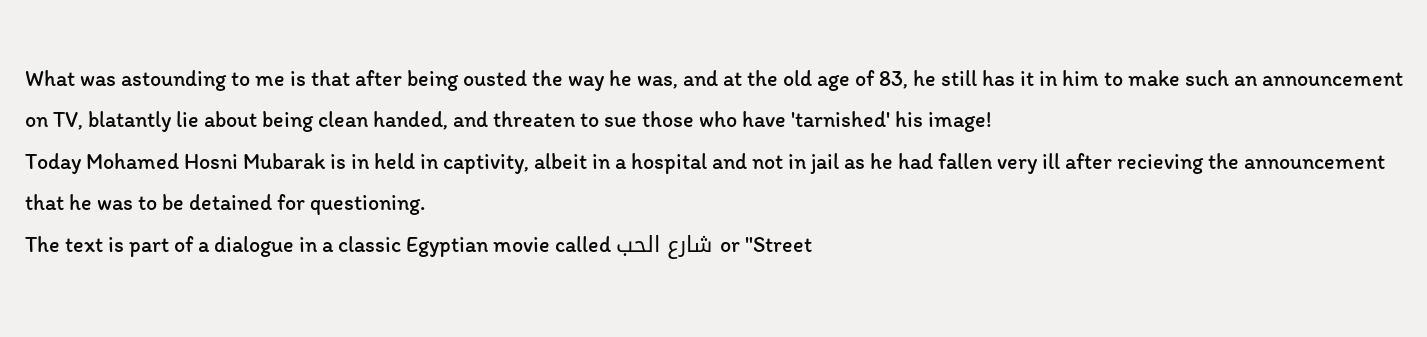What was astounding to me is that after being ousted the way he was, and at the old age of 83, he still has it in him to make such an announcement on TV, blatantly lie about being clean handed, and threaten to sue those who have 'tarnished' his image!
Today Mohamed Hosni Mubarak is in held in captivity, albeit in a hospital and not in jail as he had fallen very ill after recieving the announcement that he was to be detained for questioning.
The text is part of a dialogue in a classic Egyptian movie called شارع الحب or "Street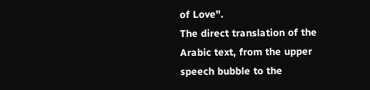of Love".
The direct translation of the Arabic text, from the upper speech bubble to the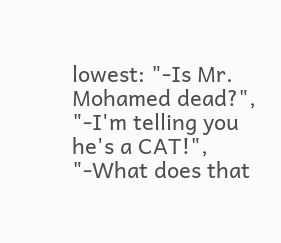lowest: "-Is Mr. Mohamed dead?", "-I'm telling you he's a CAT!", "-What does that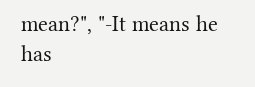mean?", "-It means he has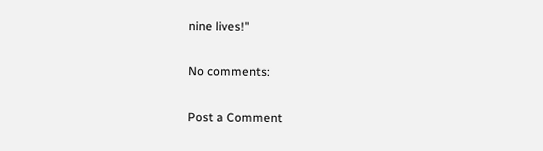nine lives!"

No comments:

Post a Comment